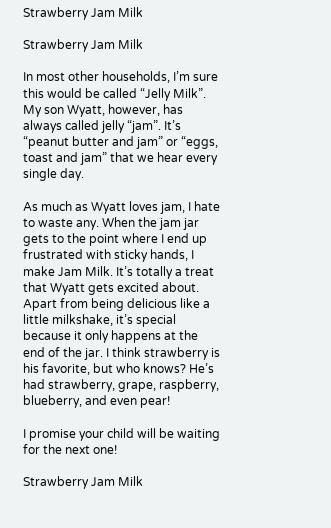Strawberry Jam Milk

Strawberry Jam Milk

In most other households, I’m sure this would be called “Jelly Milk”. My son Wyatt, however, has always called jelly “jam”. It’s “peanut butter and jam” or “eggs, toast and jam” that we hear every single day.

As much as Wyatt loves jam, I hate to waste any. When the jam jar gets to the point where I end up frustrated with sticky hands, I make Jam Milk. It’s totally a treat that Wyatt gets excited about. Apart from being delicious like a little milkshake, it’s special because it only happens at the end of the jar. I think strawberry is his favorite, but who knows? He’s had strawberry, grape, raspberry, blueberry, and even pear!

I promise your child will be waiting for the next one!

Strawberry Jam Milk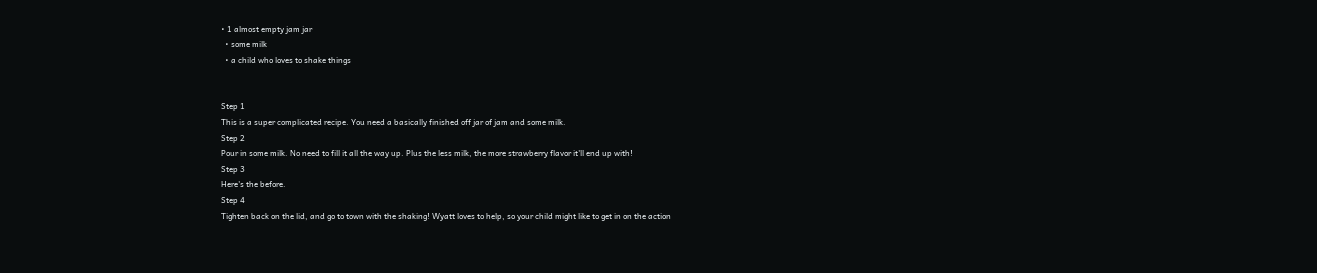• 1 almost empty jam jar
  • some milk
  • a child who loves to shake things


Step 1
This is a super complicated recipe. You need a basically finished off jar of jam and some milk.
Step 2
Pour in some milk. No need to fill it all the way up. Plus the less milk, the more strawberry flavor it'll end up with!
Step 3
Here's the before.
Step 4
Tighten back on the lid, and go to town with the shaking! Wyatt loves to help, so your child might like to get in on the action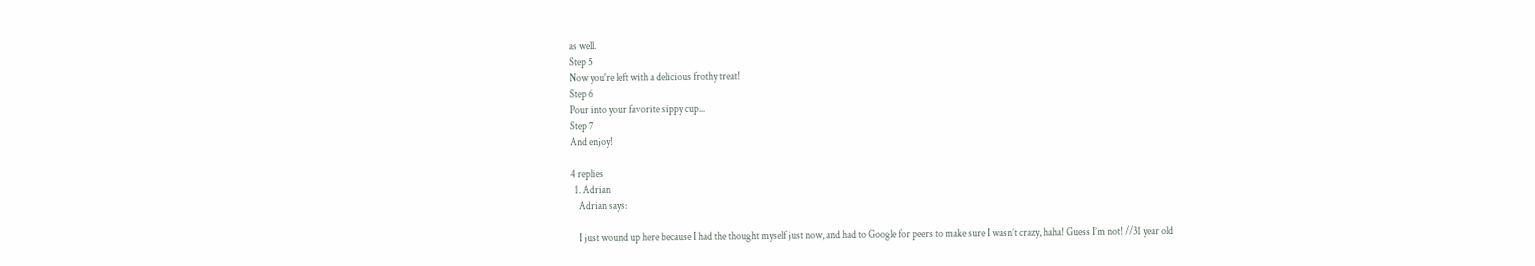as well.
Step 5
Now you're left with a delicious frothy treat!
Step 6
Pour into your favorite sippy cup...
Step 7
And enjoy!

4 replies
  1. Adrian
    Adrian says:

    I just wound up here because I had the thought myself just now, and had to Google for peers to make sure I wasn’t crazy, haha! Guess I’m not! //31 year old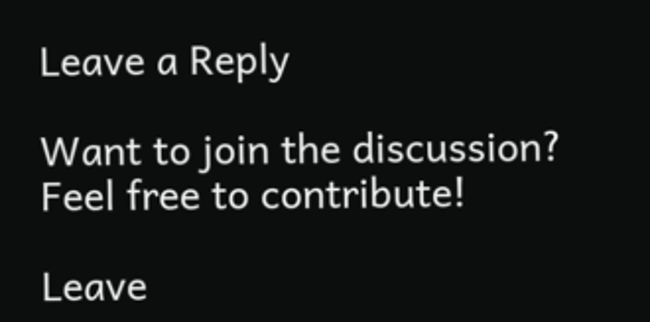Leave a Reply

Want to join the discussion?
Feel free to contribute!

Leave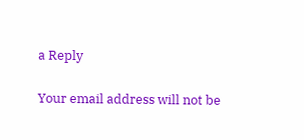a Reply

Your email address will not be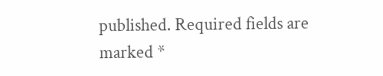published. Required fields are marked *